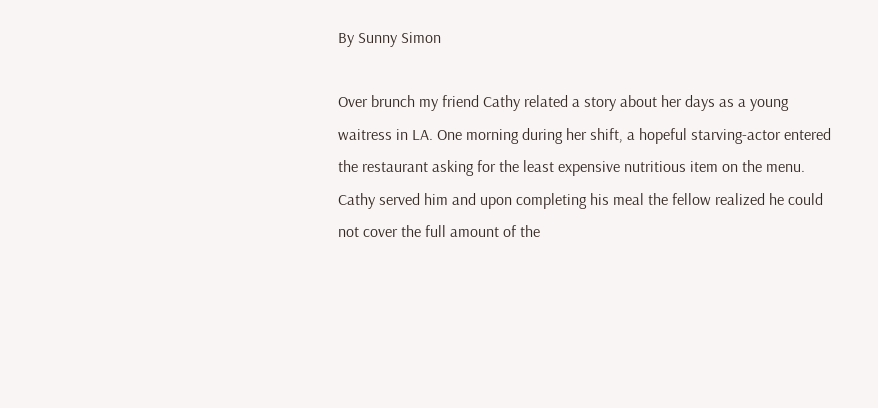By Sunny Simon

Over brunch my friend Cathy related a story about her days as a young waitress in LA. One morning during her shift, a hopeful starving-actor entered the restaurant asking for the least expensive nutritious item on the menu. Cathy served him and upon completing his meal the fellow realized he could not cover the full amount of the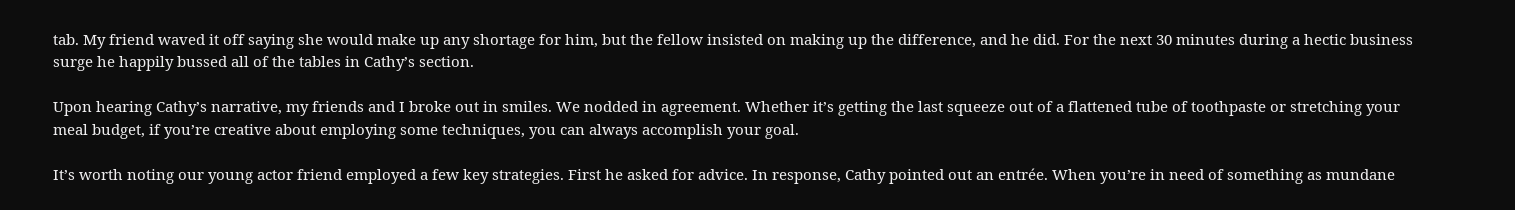tab. My friend waved it off saying she would make up any shortage for him, but the fellow insisted on making up the difference, and he did. For the next 30 minutes during a hectic business surge he happily bussed all of the tables in Cathy’s section.

Upon hearing Cathy’s narrative, my friends and I broke out in smiles. We nodded in agreement. Whether it’s getting the last squeeze out of a flattened tube of toothpaste or stretching your meal budget, if you’re creative about employing some techniques, you can always accomplish your goal.

It’s worth noting our young actor friend employed a few key strategies. First he asked for advice. In response, Cathy pointed out an entrée. When you’re in need of something as mundane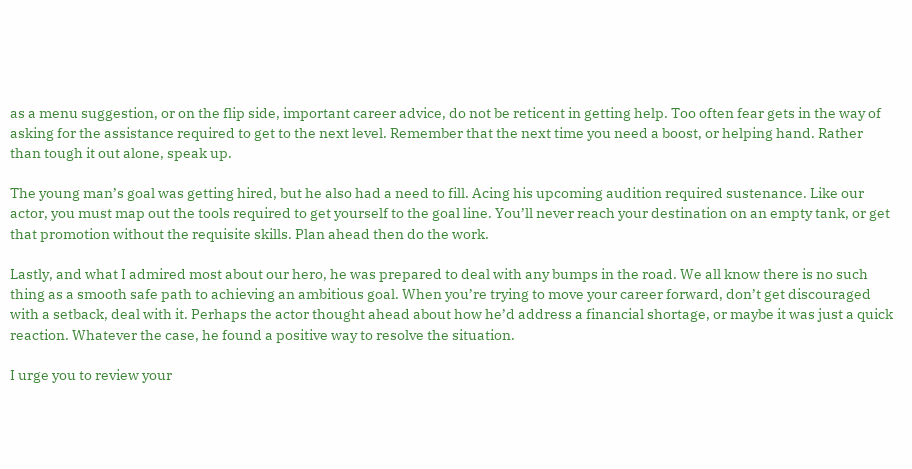as a menu suggestion, or on the flip side, important career advice, do not be reticent in getting help. Too often fear gets in the way of asking for the assistance required to get to the next level. Remember that the next time you need a boost, or helping hand. Rather than tough it out alone, speak up.

The young man’s goal was getting hired, but he also had a need to fill. Acing his upcoming audition required sustenance. Like our actor, you must map out the tools required to get yourself to the goal line. You’ll never reach your destination on an empty tank, or get that promotion without the requisite skills. Plan ahead then do the work.

Lastly, and what I admired most about our hero, he was prepared to deal with any bumps in the road. We all know there is no such thing as a smooth safe path to achieving an ambitious goal. When you’re trying to move your career forward, don’t get discouraged with a setback, deal with it. Perhaps the actor thought ahead about how he’d address a financial shortage, or maybe it was just a quick reaction. Whatever the case, he found a positive way to resolve the situation.

I urge you to review your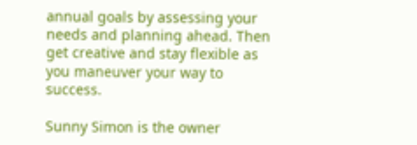annual goals by assessing your needs and planning ahead. Then get creative and stay flexible as you maneuver your way to success.

Sunny Simon is the owner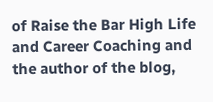of Raise the Bar High Life and Career Coaching and the author of the blog,